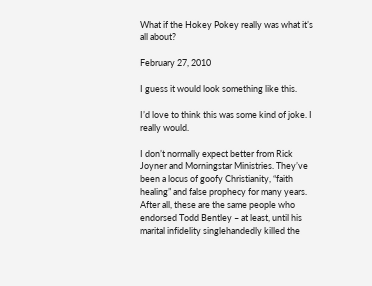What if the Hokey Pokey really was what it’s all about?

February 27, 2010

I guess it would look something like this.

I’d love to think this was some kind of joke. I really would.

I don’t normally expect better from Rick Joyner and Morningstar Ministries. They’ve been a locus of goofy Christianity, “faith healing” and false prophecy for many years. After all, these are the same people who endorsed Todd Bentley – at least, until his marital infidelity singlehandedly killed the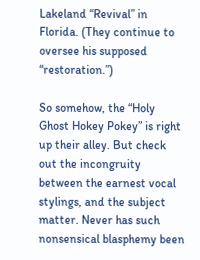Lakeland “Revival” in Florida. (They continue to oversee his supposed “restoration.”)

So somehow, the “Holy Ghost Hokey Pokey” is right up their alley. But check out the incongruity between the earnest vocal stylings, and the subject matter. Never has such nonsensical blasphemy been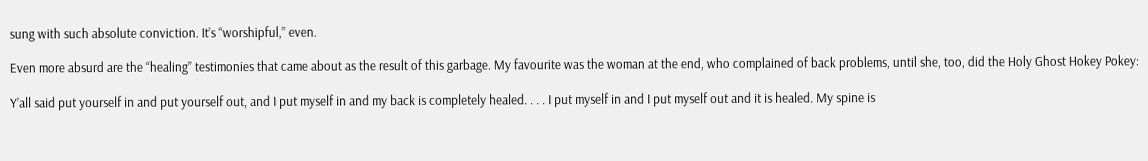sung with such absolute conviction. It’s “worshipful,” even.

Even more absurd are the “healing” testimonies that came about as the result of this garbage. My favourite was the woman at the end, who complained of back problems, until she, too, did the Holy Ghost Hokey Pokey:

Y’all said put yourself in and put yourself out, and I put myself in and my back is completely healed. . . . I put myself in and I put myself out and it is healed. My spine is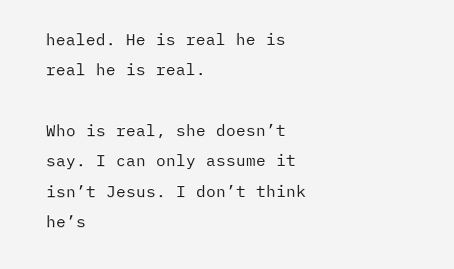healed. He is real he is real he is real.

Who is real, she doesn’t say. I can only assume it isn’t Jesus. I don’t think he’s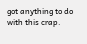got anything to do with this crap.